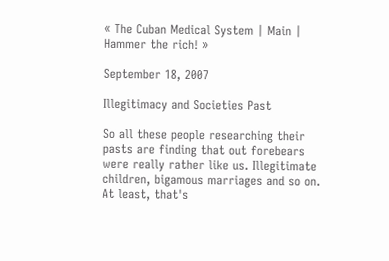« The Cuban Medical System | Main | Hammer the rich! »

September 18, 2007

Illegitimacy and Societies Past

So all these people researching their pasts are finding that out forebears were really rather like us. Illegitimate children, bigamous marriages and so on. At least, that's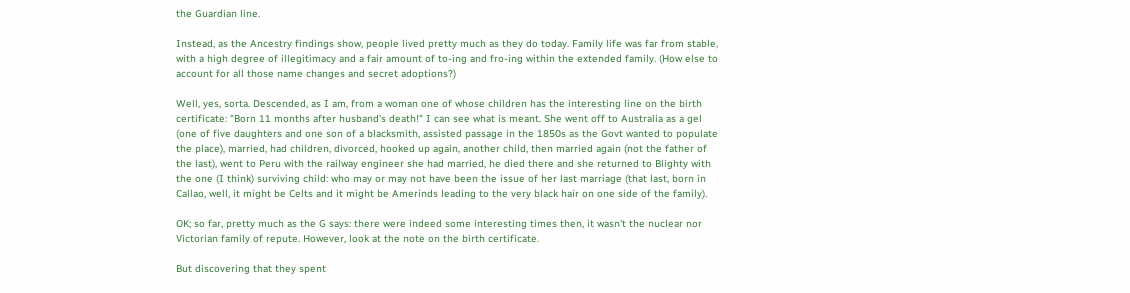the Guardian line.

Instead, as the Ancestry findings show, people lived pretty much as they do today. Family life was far from stable, with a high degree of illegitimacy and a fair amount of to-ing and fro-ing within the extended family. (How else to account for all those name changes and secret adoptions?)

Well, yes, sorta. Descended, as I am, from a woman one of whose children has the interesting line on the birth certificate: "Born 11 months after husband's death!" I can see what is meant. She went off to Australia as a gel (one of five daughters and one son of a blacksmith, assisted passage in the 1850s as the Govt wanted to populate the place), married, had children, divorced, hooked up again, another child, then married again (not the father of the last), went to Peru with the railway engineer she had married, he died there and she returned to Blighty with the one (I think) surviving child: who may or may not have been the issue of her last marriage (that last, born in Callao, well, it might be Celts and it might be Amerinds leading to the very black hair on one side of the family).

OK; so far, pretty much as the G says: there were indeed some interesting times then, it wasn't the nuclear nor Victorian family of repute. However, look at the note on the birth certificate.

But discovering that they spent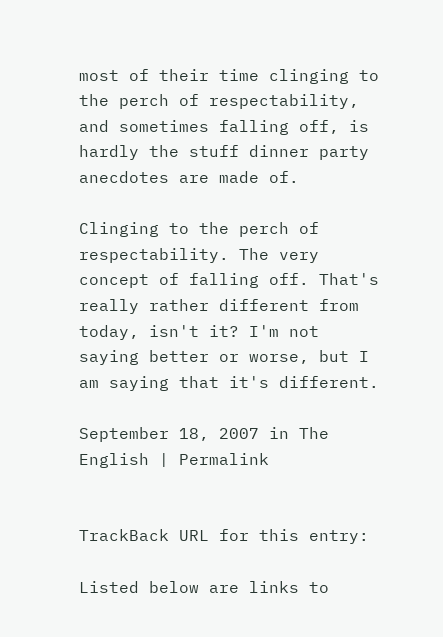most of their time clinging to the perch of respectability, and sometimes falling off, is hardly the stuff dinner party anecdotes are made of.

Clinging to the perch of respectability. The very concept of falling off. That's really rather different from today, isn't it? I'm not saying better or worse, but I am saying that it's different.

September 18, 2007 in The English | Permalink


TrackBack URL for this entry:

Listed below are links to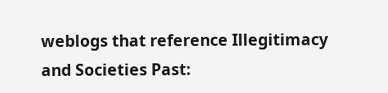weblogs that reference Illegitimacy and Societies Past: